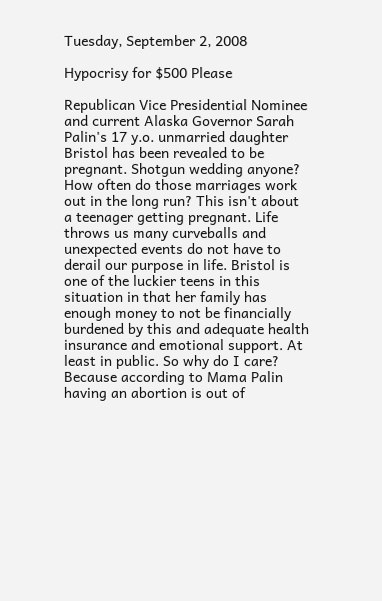Tuesday, September 2, 2008

Hypocrisy for $500 Please

Republican Vice Presidential Nominee and current Alaska Governor Sarah Palin's 17 y.o. unmarried daughter Bristol has been revealed to be pregnant. Shotgun wedding anyone? How often do those marriages work out in the long run? This isn't about a teenager getting pregnant. Life throws us many curveballs and unexpected events do not have to derail our purpose in life. Bristol is one of the luckier teens in this situation in that her family has enough money to not be financially burdened by this and adequate health insurance and emotional support. At least in public. So why do I care? Because according to Mama Palin having an abortion is out of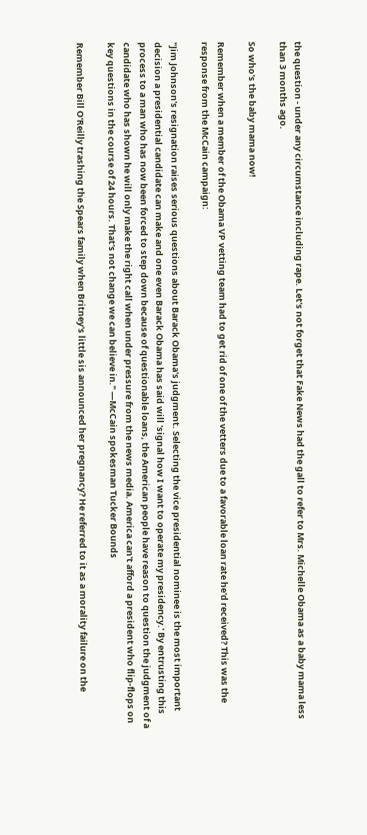the question - under any circumstance including rape. Let's not forget that Fake News had the gall to refer to Mrs. Michelle Obama as a baby mama less than 3 months ago.

So who's the baby mama now!

Remember when a member of the Obama VP vetting team had to get rid of one of the vetters due to a favorable loan rate he'd received? This was the response from the McCain campaign:

"Jim Johnson's resignation raises serious questions about Barack Obama's judgment. Selecting the vice presidential nominee is the most important decision a presidential candidate can make and one even Barack Obama has said will 'signal how I want to operate my presidency.' By entrusting this process to a man who has now been forced to step down because of questionable loans, the American people have reason to question the judgment of a candidate who has shown he will only make the right call when under pressure from the news media. America can't afford a president who flip-flops on key questions in the course of 24 hours. That's not change we can believe in." —McCain spokesman Tucker Bounds

Remember Bill O'Reilly trashing the Spears family when Britney's little sis announced her pregnancy? He referred to it as a morality failure on the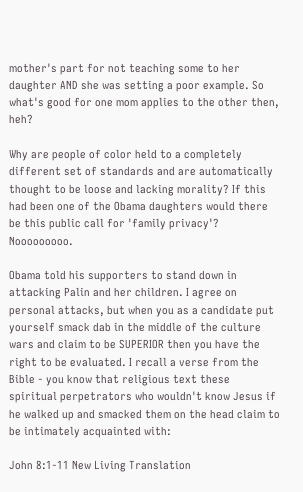mother's part for not teaching some to her daughter AND she was setting a poor example. So what's good for one mom applies to the other then, heh?

Why are people of color held to a completely different set of standards and are automatically thought to be loose and lacking morality? If this had been one of the Obama daughters would there be this public call for 'family privacy'? Nooooooooo.

Obama told his supporters to stand down in attacking Palin and her children. I agree on personal attacks, but when you as a candidate put yourself smack dab in the middle of the culture wars and claim to be SUPERIOR then you have the right to be evaluated. I recall a verse from the Bible - you know that religious text these spiritual perpetrators who wouldn't know Jesus if he walked up and smacked them on the head claim to be intimately acquainted with:

John 8:1-11 New Living Translation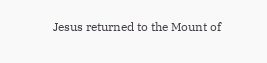Jesus returned to the Mount of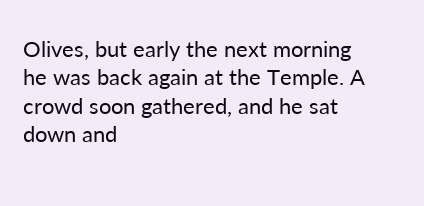Olives, but early the next morning he was back again at the Temple. A crowd soon gathered, and he sat down and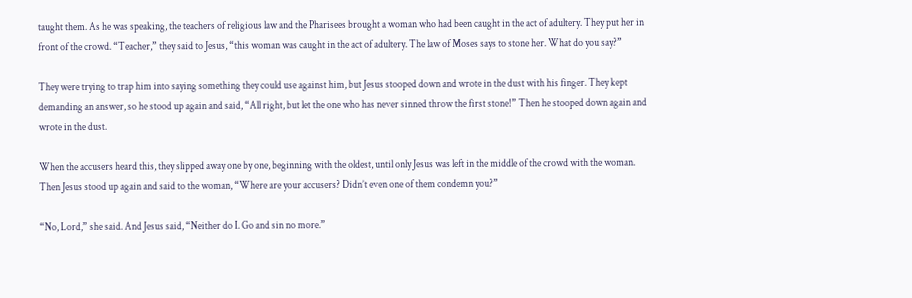taught them. As he was speaking, the teachers of religious law and the Pharisees brought a woman who had been caught in the act of adultery. They put her in front of the crowd. “Teacher,” they said to Jesus, “this woman was caught in the act of adultery. The law of Moses says to stone her. What do you say?”

They were trying to trap him into saying something they could use against him, but Jesus stooped down and wrote in the dust with his finger. They kept demanding an answer, so he stood up again and said, “All right, but let the one who has never sinned throw the first stone!” Then he stooped down again and wrote in the dust.

When the accusers heard this, they slipped away one by one, beginning with the oldest, until only Jesus was left in the middle of the crowd with the woman. Then Jesus stood up again and said to the woman, “Where are your accusers? Didn’t even one of them condemn you?”

“No, Lord,” she said. And Jesus said, “Neither do I. Go and sin no more.”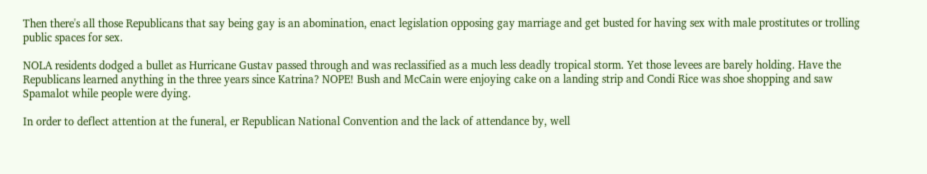Then there's all those Republicans that say being gay is an abomination, enact legislation opposing gay marriage and get busted for having sex with male prostitutes or trolling public spaces for sex.

NOLA residents dodged a bullet as Hurricane Gustav passed through and was reclassified as a much less deadly tropical storm. Yet those levees are barely holding. Have the Republicans learned anything in the three years since Katrina? NOPE! Bush and McCain were enjoying cake on a landing strip and Condi Rice was shoe shopping and saw Spamalot while people were dying.

In order to deflect attention at the funeral, er Republican National Convention and the lack of attendance by, well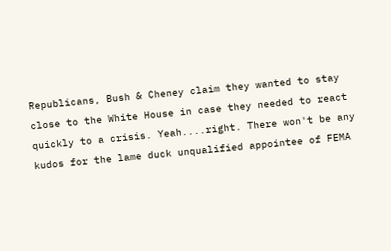Republicans, Bush & Cheney claim they wanted to stay close to the White House in case they needed to react quickly to a crisis. Yeah....right. There won't be any kudos for the lame duck unqualified appointee of FEMA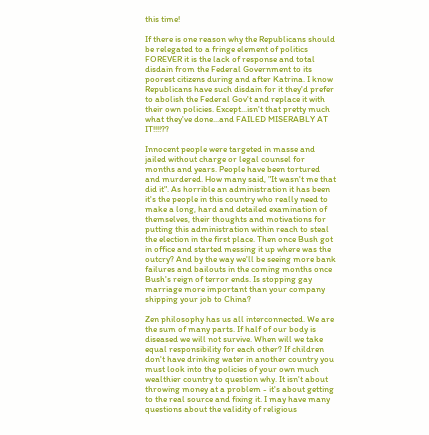this time!

If there is one reason why the Republicans should be relegated to a fringe element of politics FOREVER it is the lack of response and total disdain from the Federal Government to its poorest citizens during and after Katrina. I know Republicans have such disdain for it they'd prefer to abolish the Federal Gov't and replace it with their own policies. Except...isn't that pretty much what they've done...and FAILED MISERABLY AT IT!!!!??

Innocent people were targeted in masse and jailed without charge or legal counsel for months and years. People have been tortured and murdered. How many said, "It wasn't me that did it". As horrible an administration it has been it's the people in this country who really need to make a long, hard and detailed examination of themselves, their thoughts and motivations for putting this administration within reach to steal the election in the first place. Then once Bush got in office and started messing it up where was the outcry? And by the way we'll be seeing more bank failures and bailouts in the coming months once Bush's reign of terror ends. Is stopping gay marriage more important than your company shipping your job to China?

Zen philosophy has us all interconnected. We are the sum of many parts. If half of our body is diseased we will not survive. When will we take equal responsibility for each other? If children don't have drinking water in another country you must look into the policies of your own much wealthier country to question why. It isn't about throwing money at a problem - it's about getting to the real source and fixing it. I may have many questions about the validity of religious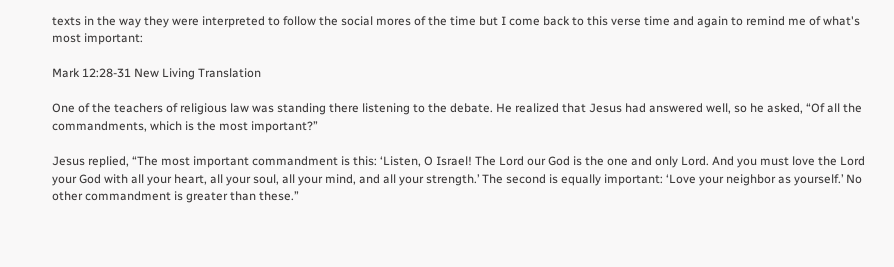texts in the way they were interpreted to follow the social mores of the time but I come back to this verse time and again to remind me of what's most important:

Mark 12:28-31 New Living Translation

One of the teachers of religious law was standing there listening to the debate. He realized that Jesus had answered well, so he asked, “Of all the commandments, which is the most important?”

Jesus replied, “The most important commandment is this: ‘Listen, O Israel! The Lord our God is the one and only Lord. And you must love the Lord your God with all your heart, all your soul, all your mind, and all your strength.’ The second is equally important: ‘Love your neighbor as yourself.’ No other commandment is greater than these.”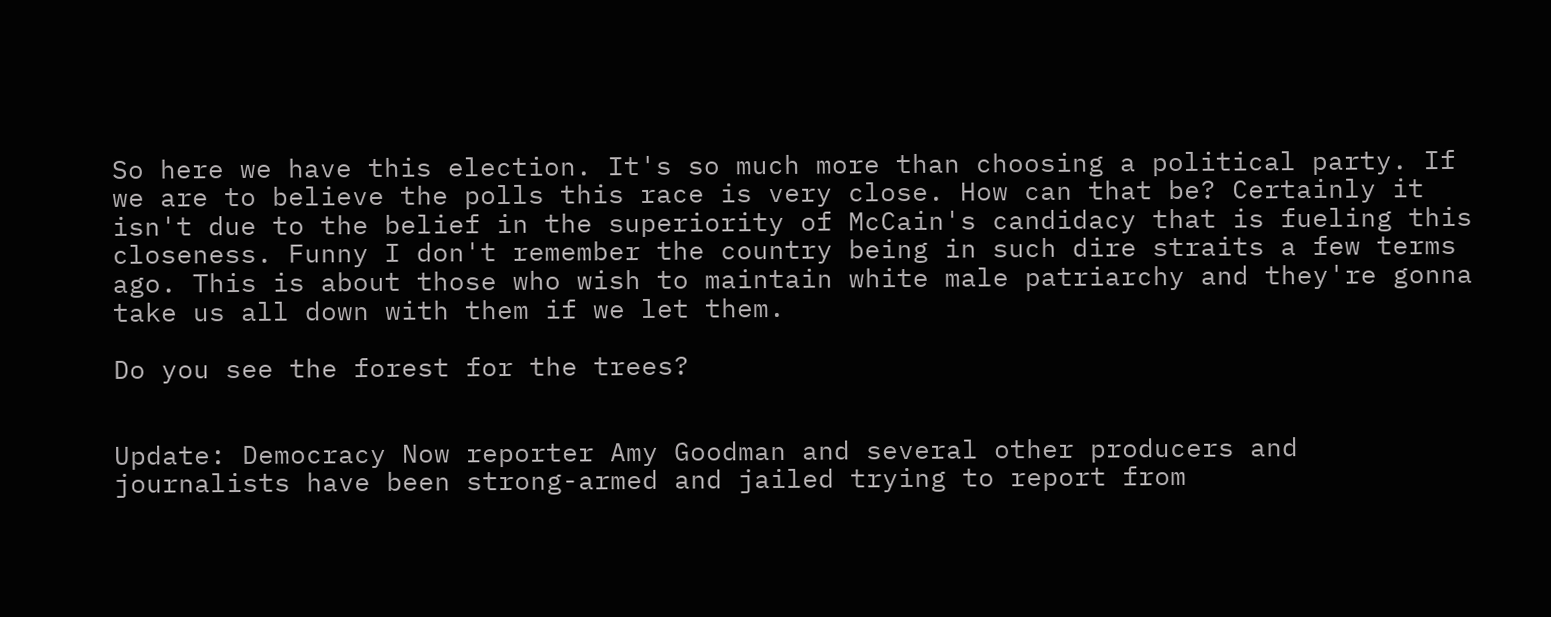So here we have this election. It's so much more than choosing a political party. If we are to believe the polls this race is very close. How can that be? Certainly it isn't due to the belief in the superiority of McCain's candidacy that is fueling this closeness. Funny I don't remember the country being in such dire straits a few terms ago. This is about those who wish to maintain white male patriarchy and they're gonna take us all down with them if we let them.

Do you see the forest for the trees?


Update: Democracy Now reporter Amy Goodman and several other producers and journalists have been strong-armed and jailed trying to report from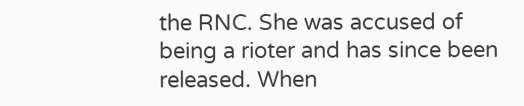the RNC. She was accused of being a rioter and has since been released. When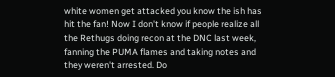white women get attacked you know the ish has hit the fan! Now I don't know if people realize all the Rethugs doing recon at the DNC last week, fanning the PUMA flames and taking notes and they weren't arrested. Do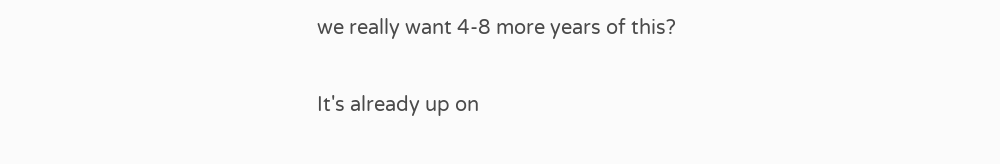we really want 4-8 more years of this?

It's already up on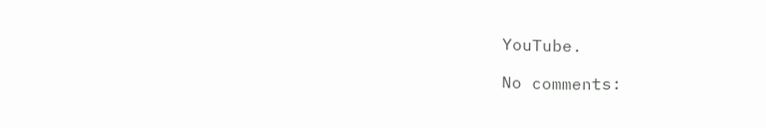YouTube.

No comments: